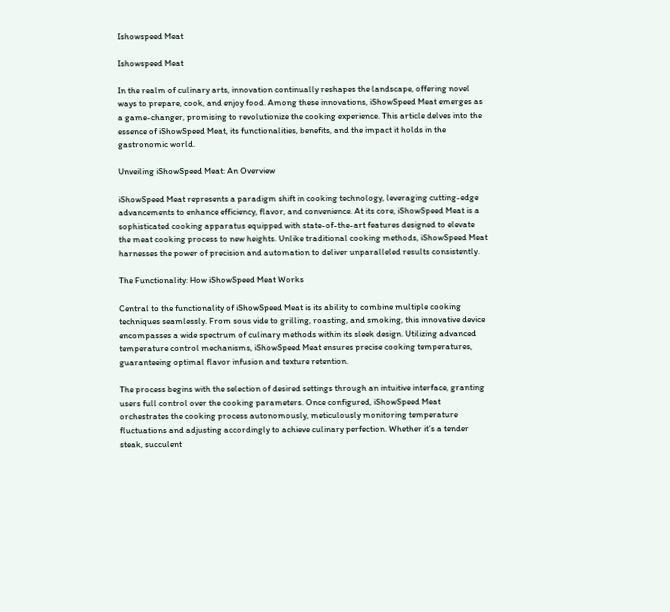Ishowspeed Meat

Ishowspeed Meat

In the realm of culinary arts, innovation continually reshapes the landscape, offering novel ways to prepare, cook, and enjoy food. Among these innovations, iShowSpeed Meat emerges as a game-changer, promising to revolutionize the cooking experience. This article delves into the essence of iShowSpeed Meat, its functionalities, benefits, and the impact it holds in the gastronomic world.

Unveiling iShowSpeed Meat: An Overview

iShowSpeed Meat represents a paradigm shift in cooking technology, leveraging cutting-edge advancements to enhance efficiency, flavor, and convenience. At its core, iShowSpeed Meat is a sophisticated cooking apparatus equipped with state-of-the-art features designed to elevate the meat cooking process to new heights. Unlike traditional cooking methods, iShowSpeed Meat harnesses the power of precision and automation to deliver unparalleled results consistently.

The Functionality: How iShowSpeed Meat Works

Central to the functionality of iShowSpeed Meat is its ability to combine multiple cooking techniques seamlessly. From sous vide to grilling, roasting, and smoking, this innovative device encompasses a wide spectrum of culinary methods within its sleek design. Utilizing advanced temperature control mechanisms, iShowSpeed Meat ensures precise cooking temperatures, guaranteeing optimal flavor infusion and texture retention.

The process begins with the selection of desired settings through an intuitive interface, granting users full control over the cooking parameters. Once configured, iShowSpeed Meat orchestrates the cooking process autonomously, meticulously monitoring temperature fluctuations and adjusting accordingly to achieve culinary perfection. Whether it’s a tender steak, succulent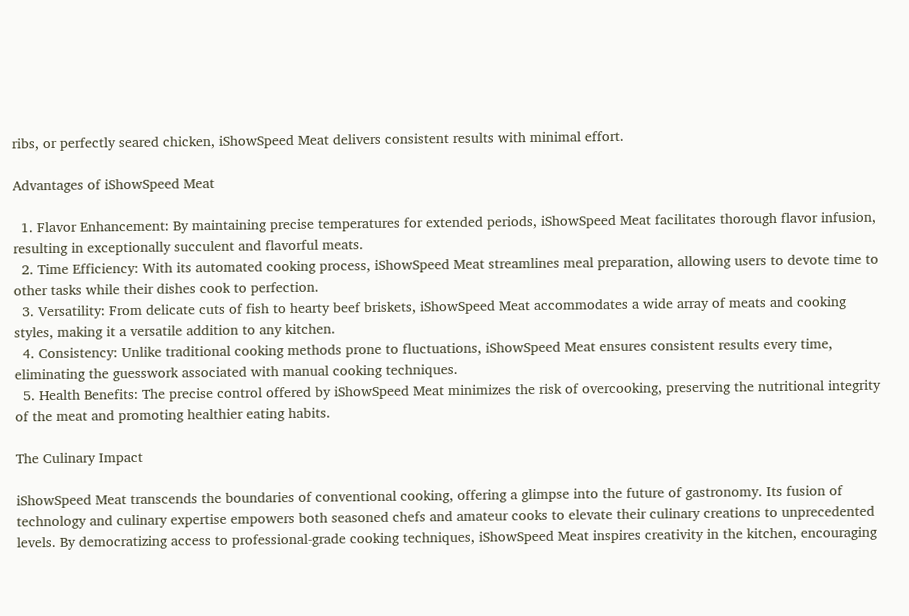ribs, or perfectly seared chicken, iShowSpeed Meat delivers consistent results with minimal effort.

Advantages of iShowSpeed Meat

  1. Flavor Enhancement: By maintaining precise temperatures for extended periods, iShowSpeed Meat facilitates thorough flavor infusion, resulting in exceptionally succulent and flavorful meats.
  2. Time Efficiency: With its automated cooking process, iShowSpeed Meat streamlines meal preparation, allowing users to devote time to other tasks while their dishes cook to perfection.
  3. Versatility: From delicate cuts of fish to hearty beef briskets, iShowSpeed Meat accommodates a wide array of meats and cooking styles, making it a versatile addition to any kitchen.
  4. Consistency: Unlike traditional cooking methods prone to fluctuations, iShowSpeed Meat ensures consistent results every time, eliminating the guesswork associated with manual cooking techniques.
  5. Health Benefits: The precise control offered by iShowSpeed Meat minimizes the risk of overcooking, preserving the nutritional integrity of the meat and promoting healthier eating habits.

The Culinary Impact

iShowSpeed Meat transcends the boundaries of conventional cooking, offering a glimpse into the future of gastronomy. Its fusion of technology and culinary expertise empowers both seasoned chefs and amateur cooks to elevate their culinary creations to unprecedented levels. By democratizing access to professional-grade cooking techniques, iShowSpeed Meat inspires creativity in the kitchen, encouraging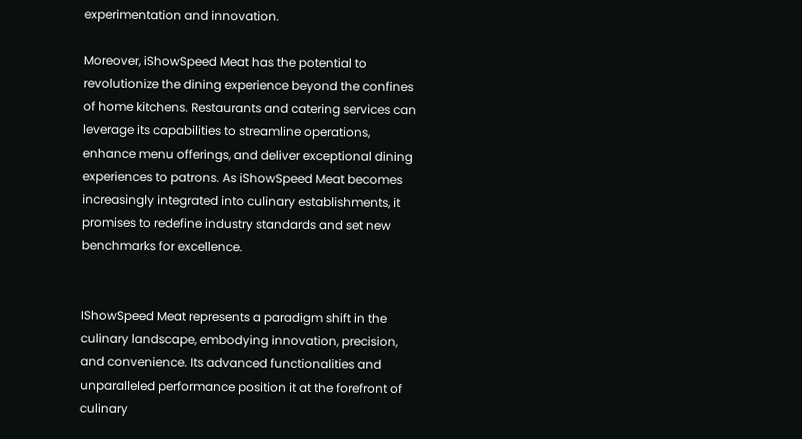experimentation and innovation.

Moreover, iShowSpeed Meat has the potential to revolutionize the dining experience beyond the confines of home kitchens. Restaurants and catering services can leverage its capabilities to streamline operations, enhance menu offerings, and deliver exceptional dining experiences to patrons. As iShowSpeed Meat becomes increasingly integrated into culinary establishments, it promises to redefine industry standards and set new benchmarks for excellence.


IShowSpeed Meat represents a paradigm shift in the culinary landscape, embodying innovation, precision, and convenience. Its advanced functionalities and unparalleled performance position it at the forefront of culinary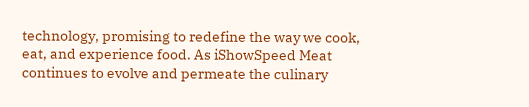technology, promising to redefine the way we cook, eat, and experience food. As iShowSpeed Meat continues to evolve and permeate the culinary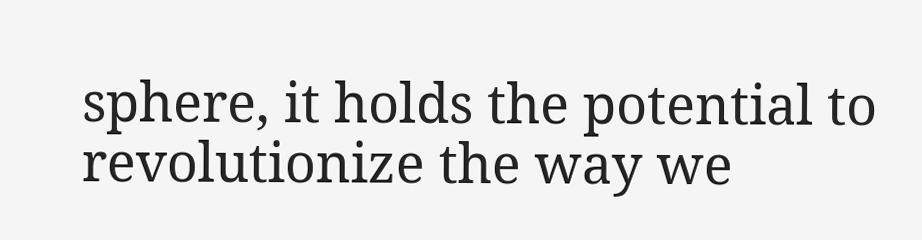sphere, it holds the potential to revolutionize the way we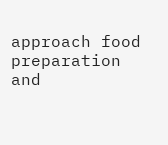approach food preparation and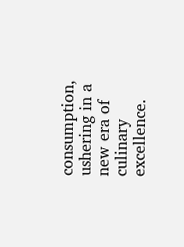consumption, ushering in a new era of culinary excellence.